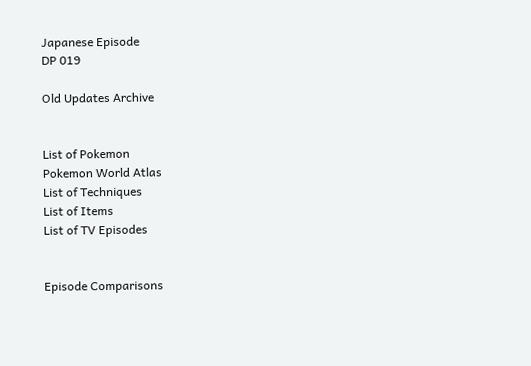Japanese Episode
DP 019

Old Updates Archive


List of Pokemon
Pokemon World Atlas
List of Techniques
List of Items
List of TV Episodes


Episode Comparisons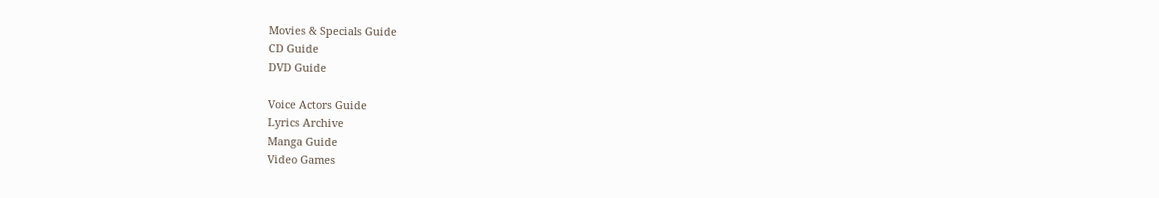Movies & Specials Guide
CD Guide
DVD Guide

Voice Actors Guide
Lyrics Archive
Manga Guide
Video Games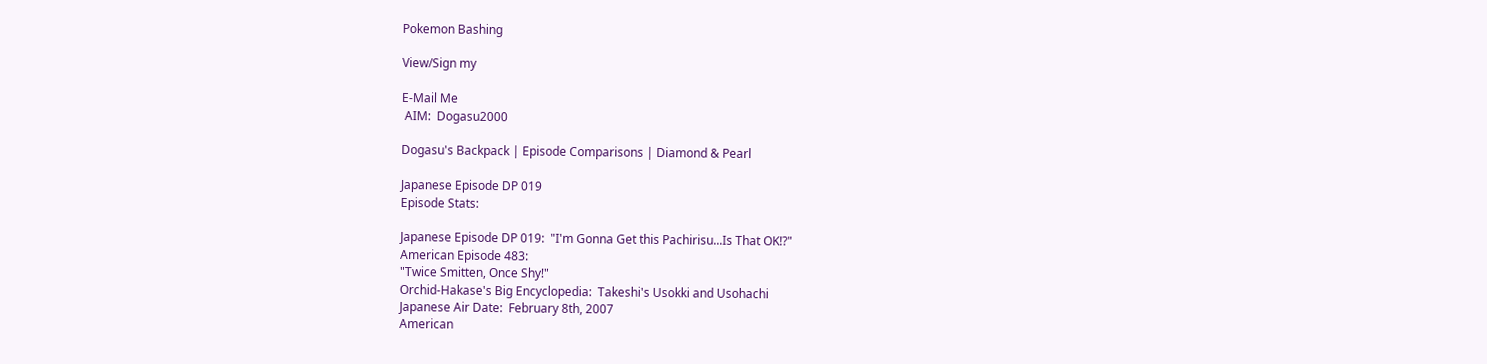Pokemon Bashing

View/Sign my

E-Mail Me
 AIM:  Dogasu2000

Dogasu's Backpack | Episode Comparisons | Diamond & Pearl

Japanese Episode DP 019
Episode Stats:

Japanese Episode DP 019:  "I'm Gonna Get this Pachirisu...Is That OK!?"
American Episode 483:
"Twice Smitten, Once Shy!"
Orchid-Hakase's Big Encyclopedia:  Takeshi's Usokki and Usohachi
Japanese Air Date:  February 8th, 2007
American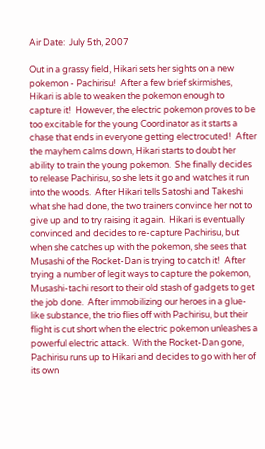Air Date:  July 5th, 2007

Out in a grassy field, Hikari sets her sights on a new pokemon - Pachirisu!  After a few brief skirmishes, Hikari is able to weaken the pokemon enough to capture it!  However, the electric pokemon proves to be too excitable for the young Coordinator as it starts a chase that ends in everyone getting electrocuted!  After the mayhem calms down, Hikari starts to doubt her ability to train the young pokemon.  She finally decides to release Pachirisu, so she lets it go and watches it run into the woods.  After Hikari tells Satoshi and Takeshi what she had done, the two trainers convince her not to give up and to try raising it again.  Hikari is eventually convinced and decides to re-capture Pachirisu, but when she catches up with the pokemon, she sees that Musashi of the Rocket-Dan is trying to catch it!  After trying a number of legit ways to capture the pokemon, Musashi-tachi resort to their old stash of gadgets to get the job done.  After immobilizing our heroes in a glue-like substance, the trio flies off with Pachirisu, but their flight is cut short when the electric pokemon unleashes a powerful electric attack.  With the Rocket-Dan gone, Pachirisu runs up to Hikari and decides to go with her of its own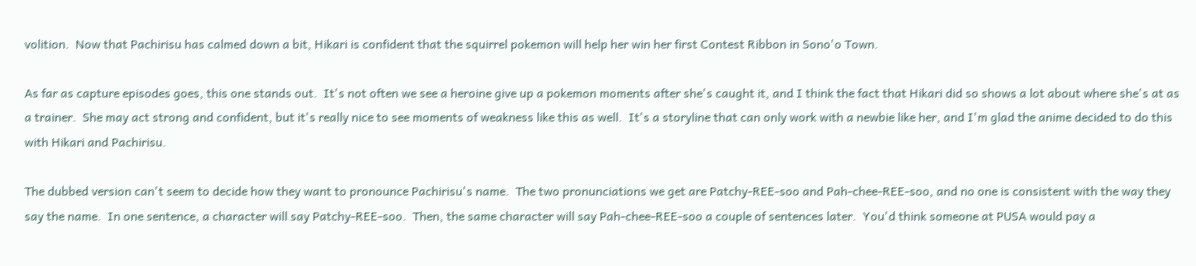volition.  Now that Pachirisu has calmed down a bit, Hikari is confident that the squirrel pokemon will help her win her first Contest Ribbon in Sono'o Town.

As far as capture episodes goes, this one stands out.  It's not often we see a heroine give up a pokemon moments after she's caught it, and I think the fact that Hikari did so shows a lot about where she's at as a trainer.  She may act strong and confident, but it's really nice to see moments of weakness like this as well.  It's a storyline that can only work with a newbie like her, and I'm glad the anime decided to do this with Hikari and Pachirisu.

The dubbed version can't seem to decide how they want to pronounce Pachirisu's name.  The two pronunciations we get are Patchy-REE-soo and Pah-chee-REE-soo, and no one is consistent with the way they say the name.  In one sentence, a character will say Patchy-REE-soo.  Then, the same character will say Pah-chee-REE-soo a couple of sentences later.  You'd think someone at PUSA would pay a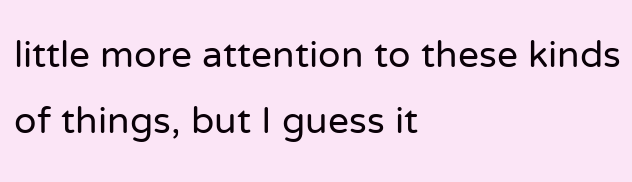little more attention to these kinds of things, but I guess it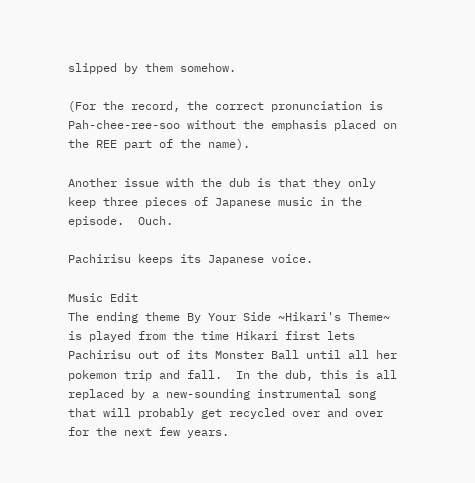slipped by them somehow.

(For the record, the correct pronunciation is Pah-chee-ree-soo without the emphasis placed on the REE part of the name).

Another issue with the dub is that they only keep three pieces of Japanese music in the episode.  Ouch.

Pachirisu keeps its Japanese voice.

Music Edit
The ending theme By Your Side ~Hikari's Theme~ is played from the time Hikari first lets Pachirisu out of its Monster Ball until all her pokemon trip and fall.  In the dub, this is all replaced by a new-sounding instrumental song that will probably get recycled over and over for the next few years.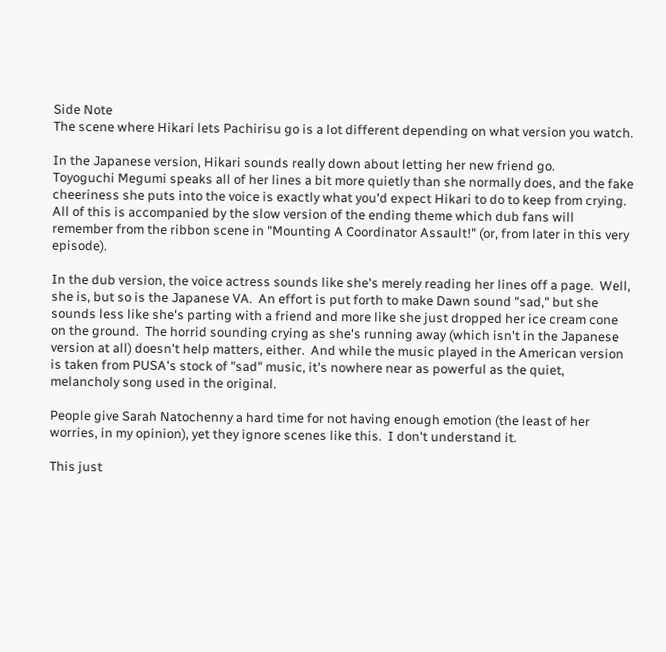Side Note
The scene where Hikari lets Pachirisu go is a lot different depending on what version you watch.

In the Japanese version, Hikari sounds really down about letting her new friend go.
Toyoguchi Megumi speaks all of her lines a bit more quietly than she normally does, and the fake cheeriness she puts into the voice is exactly what you'd expect Hikari to do to keep from crying.  All of this is accompanied by the slow version of the ending theme which dub fans will remember from the ribbon scene in "Mounting A Coordinator Assault!" (or, from later in this very episode).

In the dub version, the voice actress sounds like she's merely reading her lines off a page.  Well, she is, but so is the Japanese VA.  An effort is put forth to make Dawn sound "sad," but she sounds less like she's parting with a friend and more like she just dropped her ice cream cone on the ground.  The horrid sounding crying as she's running away (which isn't in the Japanese version at all) doesn't help matters, either.  And while the music played in the American version is taken from PUSA's stock of "sad" music, it's nowhere near as powerful as the quiet, melancholy song used in the original.

People give Sarah Natochenny a hard time for not having enough emotion (the least of her worries, in my opinion), yet they ignore scenes like this.  I don't understand it.

This just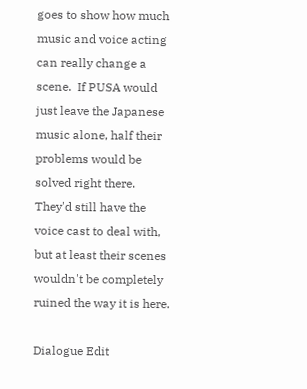goes to show how much music and voice acting can really change a scene.  If PUSA would just leave the Japanese music alone, half their problems would be solved right there.  They'd still have the voice cast to deal with, but at least their scenes wouldn't be completely ruined the way it is here.

Dialogue Edit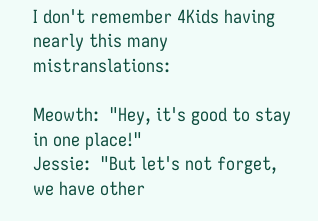I don't remember 4Kids having nearly this many mistranslations:

Meowth:  "Hey, it's good to stay in one place!"
Jessie:  "But let's not forget, we have other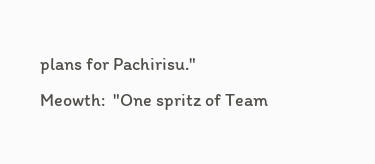plans for Pachirisu."
Meowth:  "One spritz of Team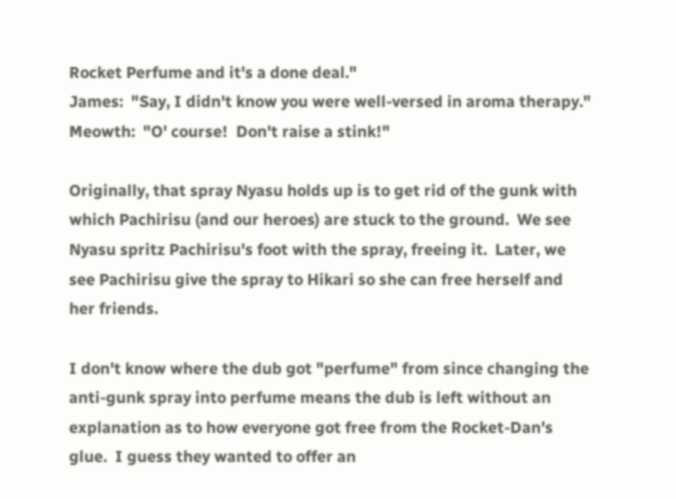Rocket Perfume and it's a done deal."
James:  "Say, I didn't know you were well-versed in aroma therapy."
Meowth:  "O' course!  Don't raise a stink!"

Originally, that spray Nyasu holds up is to get rid of the gunk with which Pachirisu (and our heroes) are stuck to the ground.  We see Nyasu spritz Pachirisu's foot with the spray, freeing it.  Later, we see Pachirisu give the spray to Hikari so she can free herself and her friends.

I don't know where the dub got "perfume" from since changing the anti-gunk spray into perfume means the dub is left without an explanation as to how everyone got free from the Rocket-Dan's glue.  I guess they wanted to offer an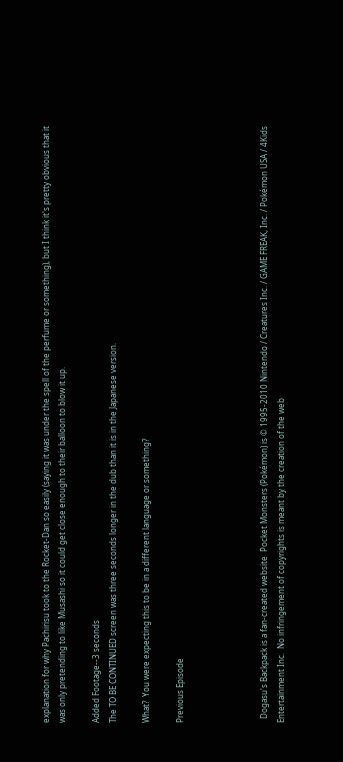explanation for why Pachirisu took to the Rocket-Dan so easily (saying it was under the spell of the perfume or something), but I think it's pretty obvious that it was only pretending to like Musashi so it could get close enough to their balloon to blow it up.

Added Footage--3 seconds
The TO BE CONTINUED screen was three seconds longer in the dub than it is in the Japanese version.

What?  You were expecting this to be in a different language or something?

Previous Episode




  Dogasu's Backpack is a fan-created website  Pocket Monsters (Pokémon) is © 1995-2010 Nintendo / Creatures Inc. / GAME FREAK, Inc. / Pokémon USA / 4Kids Entertainment Inc.  No infringement of copyrights is meant by the creation of the web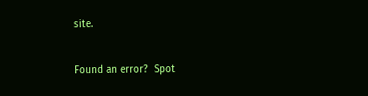site.

Found an error?  Spot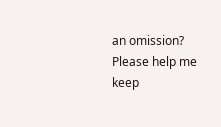an omission?  Please help me keep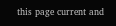this page current and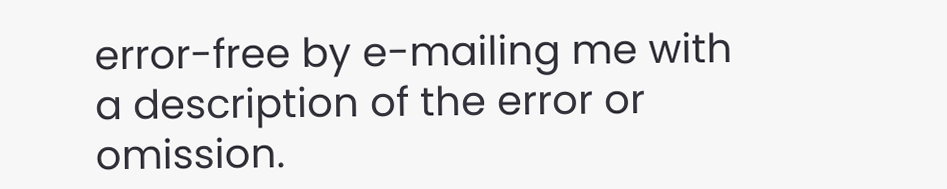error-free by e-mailing me with a description of the error or omission.